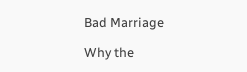Bad Marriage

Why the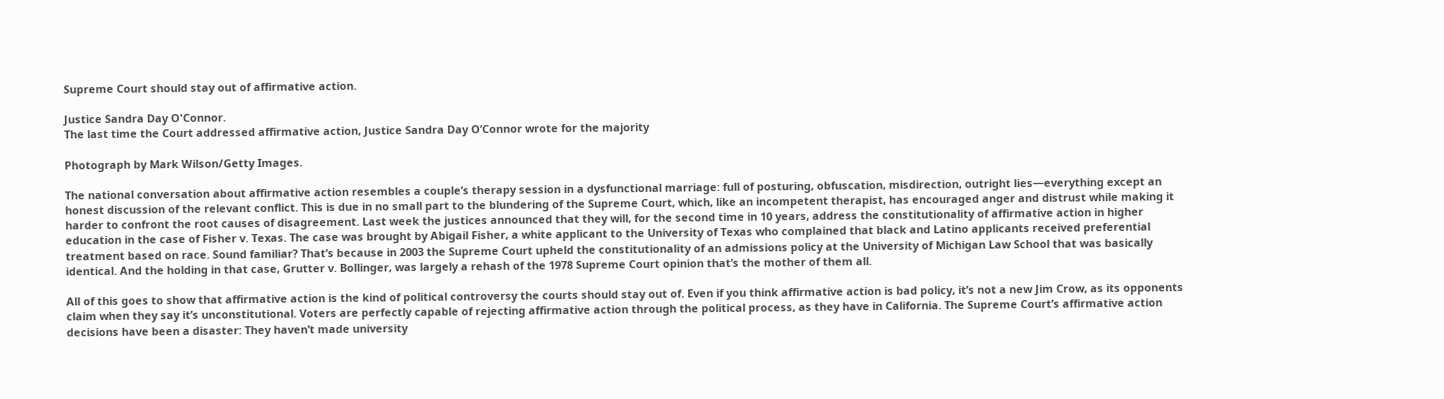Supreme Court should stay out of affirmative action.

Justice Sandra Day O'Connor.
The last time the Court addressed affirmative action, Justice Sandra Day O’Connor wrote for the majority

Photograph by Mark Wilson/Getty Images.

The national conversation about affirmative action resembles a couple’s therapy session in a dysfunctional marriage: full of posturing, obfuscation, misdirection, outright lies—everything except an honest discussion of the relevant conflict. This is due in no small part to the blundering of the Supreme Court, which, like an incompetent therapist, has encouraged anger and distrust while making it harder to confront the root causes of disagreement. Last week the justices announced that they will, for the second time in 10 years, address the constitutionality of affirmative action in higher education in the case of Fisher v. Texas. The case was brought by Abigail Fisher, a white applicant to the University of Texas who complained that black and Latino applicants received preferential treatment based on race. Sound familiar? That’s because in 2003 the Supreme Court upheld the constitutionality of an admissions policy at the University of Michigan Law School that was basically identical. And the holding in that case, Grutter v. Bollinger, was largely a rehash of the 1978 Supreme Court opinion that’s the mother of them all.

All of this goes to show that affirmative action is the kind of political controversy the courts should stay out of. Even if you think affirmative action is bad policy, it’s not a new Jim Crow, as its opponents claim when they say it’s unconstitutional. Voters are perfectly capable of rejecting affirmative action through the political process, as they have in California. The Supreme Court’s affirmative action decisions have been a disaster: They haven’t made university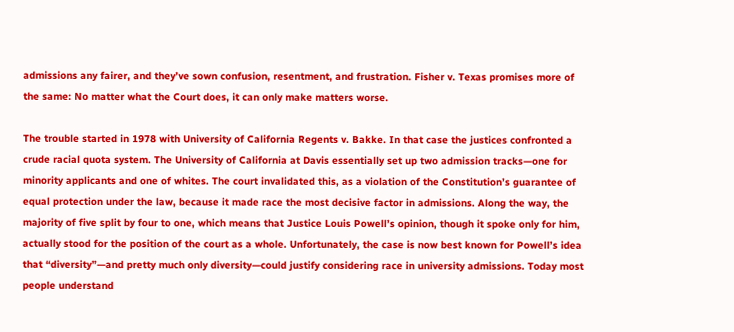admissions any fairer, and they’ve sown confusion, resentment, and frustration. Fisher v. Texas promises more of the same: No matter what the Court does, it can only make matters worse.

The trouble started in 1978 with University of California Regents v. Bakke. In that case the justices confronted a crude racial quota system. The University of California at Davis essentially set up two admission tracks—one for minority applicants and one of whites. The court invalidated this, as a violation of the Constitution’s guarantee of equal protection under the law, because it made race the most decisive factor in admissions. Along the way, the majority of five split by four to one, which means that Justice Louis Powell’s opinion, though it spoke only for him, actually stood for the position of the court as a whole. Unfortunately, the case is now best known for Powell’s idea that “diversity”—and pretty much only diversity—could justify considering race in university admissions. Today most people understand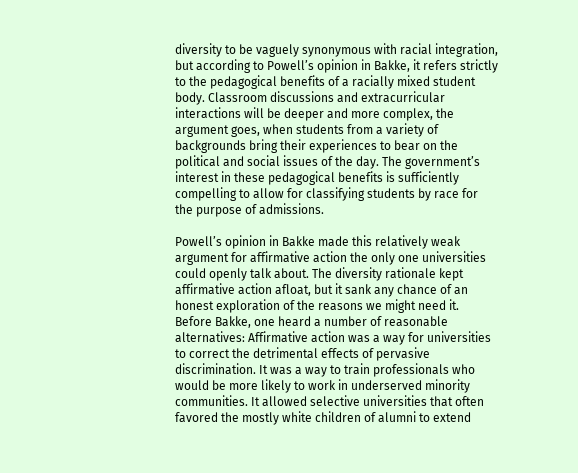diversity to be vaguely synonymous with racial integration, but according to Powell’s opinion in Bakke, it refers strictly to the pedagogical benefits of a racially mixed student body. Classroom discussions and extracurricular interactions will be deeper and more complex, the argument goes, when students from a variety of backgrounds bring their experiences to bear on the political and social issues of the day. The government’s interest in these pedagogical benefits is sufficiently compelling to allow for classifying students by race for the purpose of admissions.

Powell’s opinion in Bakke made this relatively weak argument for affirmative action the only one universities could openly talk about. The diversity rationale kept affirmative action afloat, but it sank any chance of an honest exploration of the reasons we might need it. Before Bakke, one heard a number of reasonable alternatives: Affirmative action was a way for universities to correct the detrimental effects of pervasive discrimination. It was a way to train professionals who would be more likely to work in underserved minority communities. It allowed selective universities that often favored the mostly white children of alumni to extend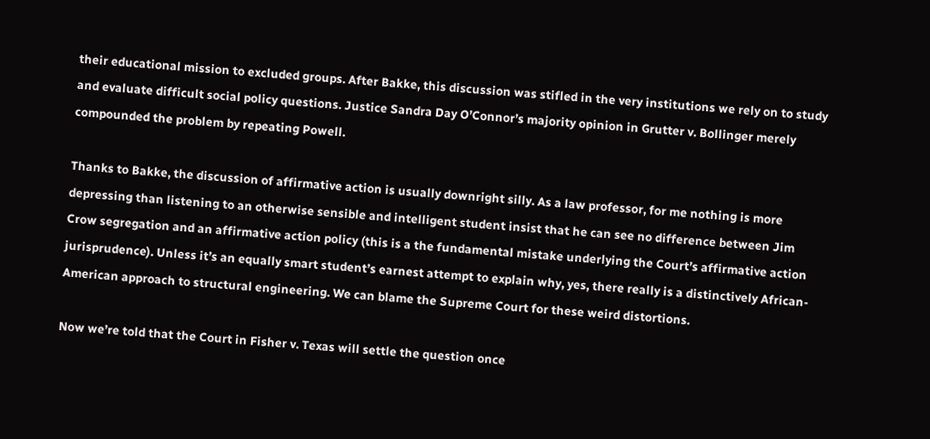their educational mission to excluded groups. After Bakke, this discussion was stifled in the very institutions we rely on to study and evaluate difficult social policy questions. Justice Sandra Day O’Connor’s majority opinion in Grutter v. Bollinger merely compounded the problem by repeating Powell.

Thanks to Bakke, the discussion of affirmative action is usually downright silly. As a law professor, for me nothing is more depressing than listening to an otherwise sensible and intelligent student insist that he can see no difference between Jim Crow segregation and an affirmative action policy (this is a the fundamental mistake underlying the Court’s affirmative action jurisprudence). Unless it’s an equally smart student’s earnest attempt to explain why, yes, there really is a distinctively African-American approach to structural engineering. We can blame the Supreme Court for these weird distortions.

Now we’re told that the Court in Fisher v. Texas will settle the question once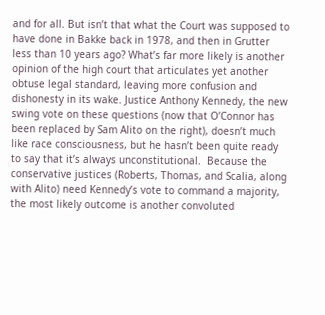and for all. But isn’t that what the Court was supposed to have done in Bakke back in 1978, and then in Grutter less than 10 years ago? What’s far more likely is another opinion of the high court that articulates yet another obtuse legal standard, leaving more confusion and dishonesty in its wake. Justice Anthony Kennedy, the new swing vote on these questions (now that O’Connor has been replaced by Sam Alito on the right), doesn’t much like race consciousness, but he hasn’t been quite ready to say that it’s always unconstitutional.  Because the conservative justices (Roberts, Thomas, and Scalia, along with Alito) need Kennedy’s vote to command a majority, the most likely outcome is another convoluted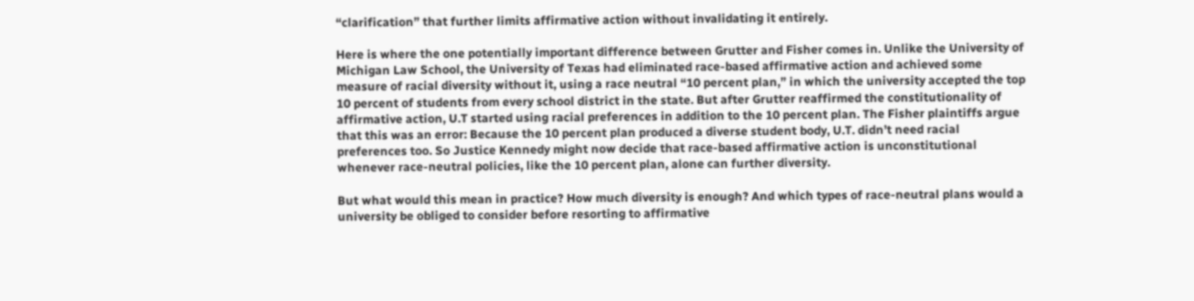“clarification” that further limits affirmative action without invalidating it entirely.

Here is where the one potentially important difference between Grutter and Fisher comes in. Unlike the University of Michigan Law School, the University of Texas had eliminated race-based affirmative action and achieved some measure of racial diversity without it, using a race neutral “10 percent plan,” in which the university accepted the top 10 percent of students from every school district in the state. But after Grutter reaffirmed the constitutionality of affirmative action, U.T started using racial preferences in addition to the 10 percent plan. The Fisher plaintiffs argue that this was an error: Because the 10 percent plan produced a diverse student body, U.T. didn’t need racial preferences too. So Justice Kennedy might now decide that race-based affirmative action is unconstitutional whenever race-neutral policies, like the 10 percent plan, alone can further diversity.

But what would this mean in practice? How much diversity is enough? And which types of race-neutral plans would a university be obliged to consider before resorting to affirmative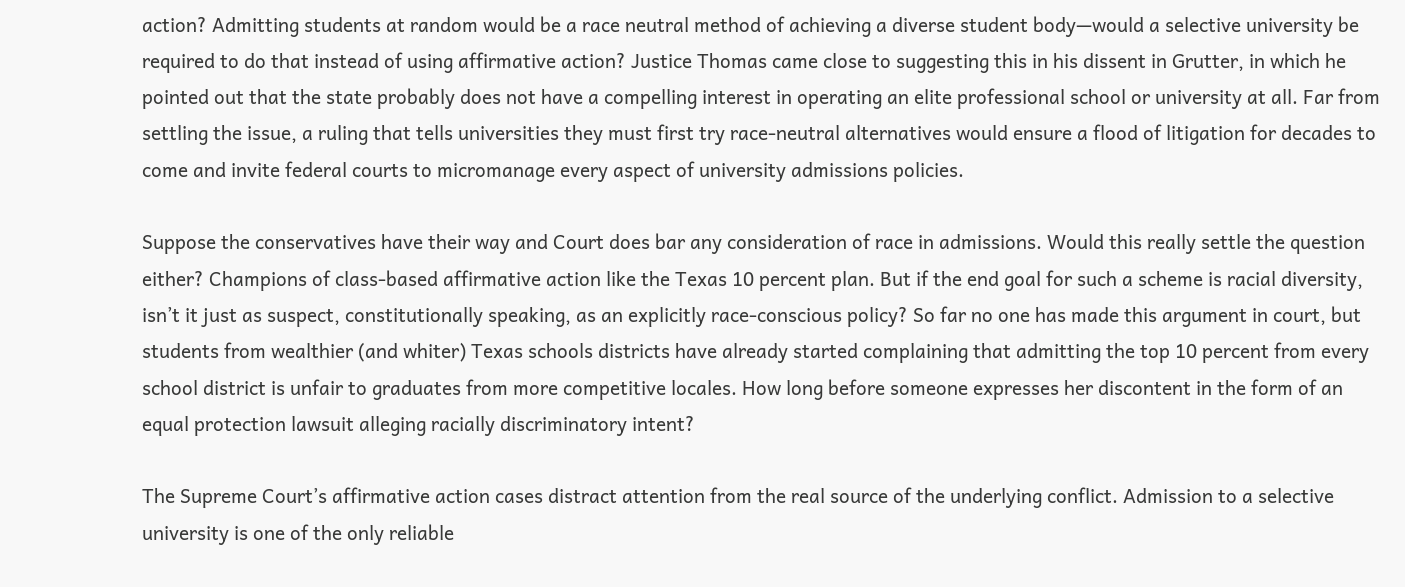action? Admitting students at random would be a race neutral method of achieving a diverse student body—would a selective university be required to do that instead of using affirmative action? Justice Thomas came close to suggesting this in his dissent in Grutter, in which he pointed out that the state probably does not have a compelling interest in operating an elite professional school or university at all. Far from settling the issue, a ruling that tells universities they must first try race-neutral alternatives would ensure a flood of litigation for decades to come and invite federal courts to micromanage every aspect of university admissions policies.

Suppose the conservatives have their way and Court does bar any consideration of race in admissions. Would this really settle the question either? Champions of class-based affirmative action like the Texas 10 percent plan. But if the end goal for such a scheme is racial diversity, isn’t it just as suspect, constitutionally speaking, as an explicitly race-conscious policy? So far no one has made this argument in court, but students from wealthier (and whiter) Texas schools districts have already started complaining that admitting the top 10 percent from every school district is unfair to graduates from more competitive locales. How long before someone expresses her discontent in the form of an equal protection lawsuit alleging racially discriminatory intent?

The Supreme Court’s affirmative action cases distract attention from the real source of the underlying conflict. Admission to a selective university is one of the only reliable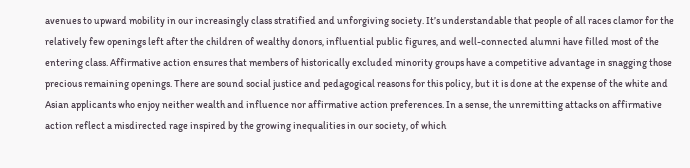avenues to upward mobility in our increasingly class stratified and unforgiving society. It’s understandable that people of all races clamor for the relatively few openings left after the children of wealthy donors, influential public figures, and well-connected alumni have filled most of the entering class. Affirmative action ensures that members of historically excluded minority groups have a competitive advantage in snagging those precious remaining openings. There are sound social justice and pedagogical reasons for this policy, but it is done at the expense of the white and Asian applicants who enjoy neither wealth and influence nor affirmative action preferences. In a sense, the unremitting attacks on affirmative action reflect a misdirected rage inspired by the growing inequalities in our society, of which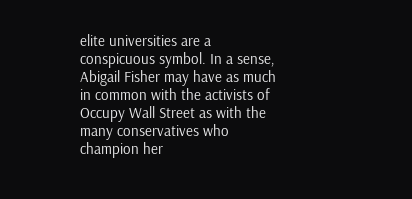elite universities are a conspicuous symbol. In a sense, Abigail Fisher may have as much in common with the activists of Occupy Wall Street as with the many conservatives who champion her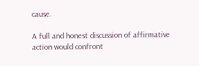cause.

A full and honest discussion of affirmative action would confront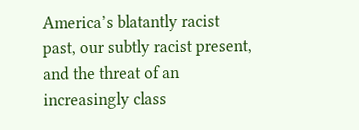America’s blatantly racist past, our subtly racist present, and the threat of an increasingly class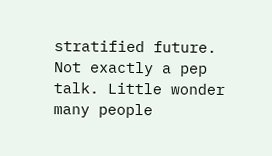stratified future.  Not exactly a pep talk. Little wonder many people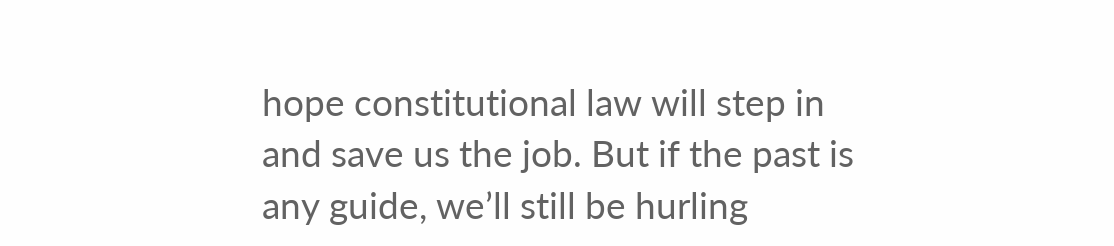hope constitutional law will step in and save us the job. But if the past is any guide, we’ll still be hurling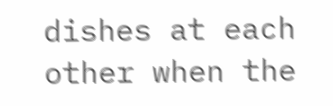dishes at each other when the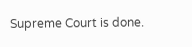Supreme Court is done.